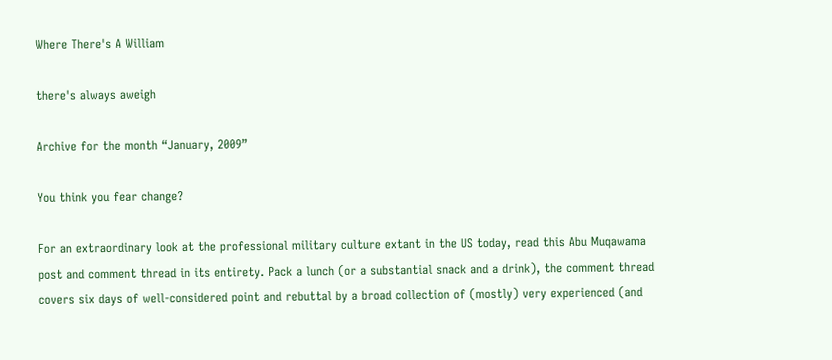Where There's A William

there's always aweigh

Archive for the month “January, 2009”

You think you fear change?

For an extraordinary look at the professional military culture extant in the US today, read this Abu Muqawama post and comment thread in its entirety. Pack a lunch (or a substantial snack and a drink), the comment thread covers six days of well-considered point and rebuttal by a broad collection of (mostly) very experienced (and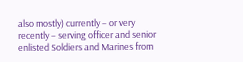also mostly) currently – or very recently – serving officer and senior enlisted Soldiers and Marines from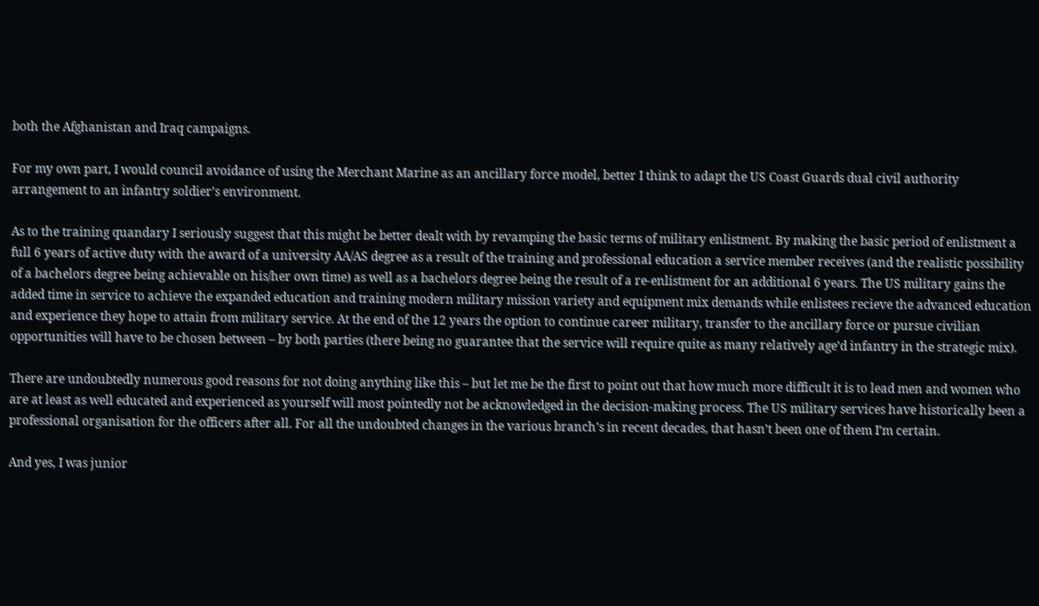both the Afghanistan and Iraq campaigns.

For my own part, I would council avoidance of using the Merchant Marine as an ancillary force model, better I think to adapt the US Coast Guards dual civil authority arrangement to an infantry soldier’s environment.

As to the training quandary I seriously suggest that this might be better dealt with by revamping the basic terms of military enlistment. By making the basic period of enlistment a full 6 years of active duty with the award of a university AA/AS degree as a result of the training and professional education a service member receives (and the realistic possibility of a bachelors degree being achievable on his/her own time) as well as a bachelors degree being the result of a re-enlistment for an additional 6 years. The US military gains the added time in service to achieve the expanded education and training modern military mission variety and equipment mix demands while enlistees recieve the advanced education and experience they hope to attain from military service. At the end of the 12 years the option to continue career military, transfer to the ancillary force or pursue civilian opportunities will have to be chosen between – by both parties (there being no guarantee that the service will require quite as many relatively age’d infantry in the strategic mix).

There are undoubtedly numerous good reasons for not doing anything like this – but let me be the first to point out that how much more difficult it is to lead men and women who are at least as well educated and experienced as yourself will most pointedly not be acknowledged in the decision-making process. The US military services have historically been a professional organisation for the officers after all. For all the undoubted changes in the various branch’s in recent decades, that hasn’t been one of them I’m certain.

And yes, I was junior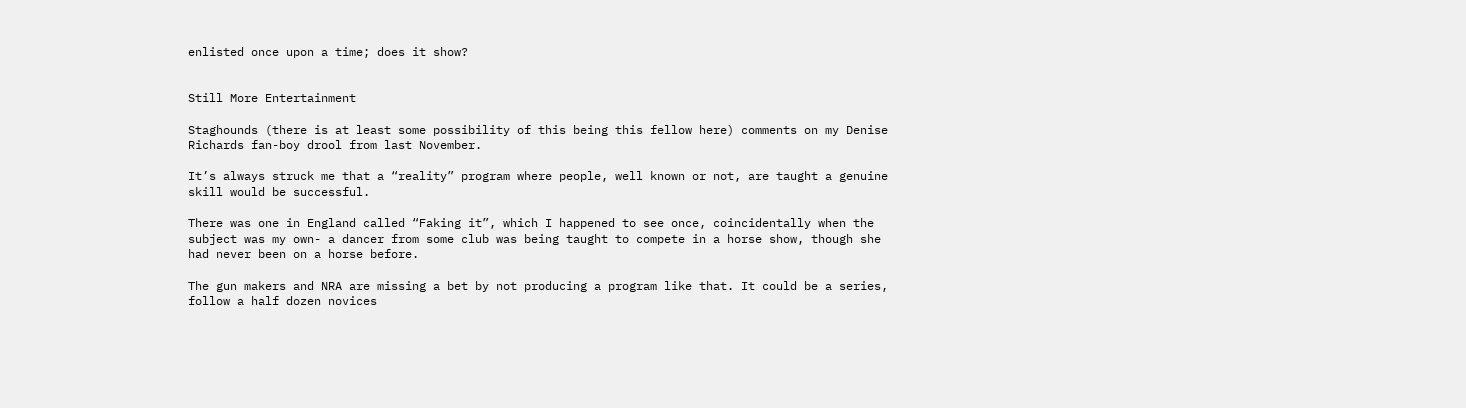enlisted once upon a time; does it show?


Still More Entertainment

Staghounds (there is at least some possibility of this being this fellow here) comments on my Denise Richards fan-boy drool from last November.

It’s always struck me that a “reality” program where people, well known or not, are taught a genuine skill would be successful.

There was one in England called “Faking it”, which I happened to see once, coincidentally when the subject was my own- a dancer from some club was being taught to compete in a horse show, though she had never been on a horse before.

The gun makers and NRA are missing a bet by not producing a program like that. It could be a series, follow a half dozen novices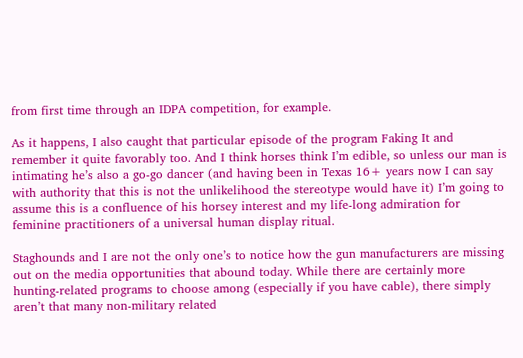from first time through an IDPA competition, for example.

As it happens, I also caught that particular episode of the program Faking It and remember it quite favorably too. And I think horses think I’m edible, so unless our man is intimating he’s also a go-go dancer (and having been in Texas 16+ years now I can say with authority that this is not the unlikelihood the stereotype would have it) I’m going to assume this is a confluence of his horsey interest and my life-long admiration for feminine practitioners of a universal human display ritual.

Staghounds and I are not the only one’s to notice how the gun manufacturers are missing out on the media opportunities that abound today. While there are certainly more hunting-related programs to choose among (especially if you have cable), there simply aren’t that many non-military related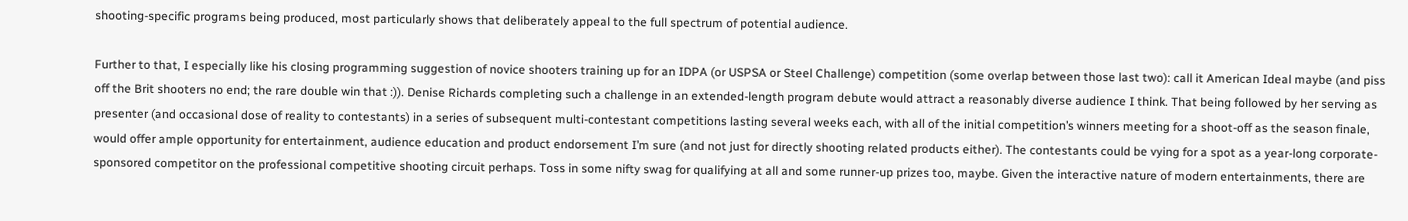shooting-specific programs being produced, most particularly shows that deliberately appeal to the full spectrum of potential audience.

Further to that, I especially like his closing programming suggestion of novice shooters training up for an IDPA (or USPSA or Steel Challenge) competition (some overlap between those last two): call it American Ideal maybe (and piss off the Brit shooters no end; the rare double win that :)). Denise Richards completing such a challenge in an extended-length program debute would attract a reasonably diverse audience I think. That being followed by her serving as presenter (and occasional dose of reality to contestants) in a series of subsequent multi-contestant competitions lasting several weeks each, with all of the initial competition’s winners meeting for a shoot-off as the season finale, would offer ample opportunity for entertainment, audience education and product endorsement I’m sure (and not just for directly shooting related products either). The contestants could be vying for a spot as a year-long corporate-sponsored competitor on the professional competitive shooting circuit perhaps. Toss in some nifty swag for qualifying at all and some runner-up prizes too, maybe. Given the interactive nature of modern entertainments, there are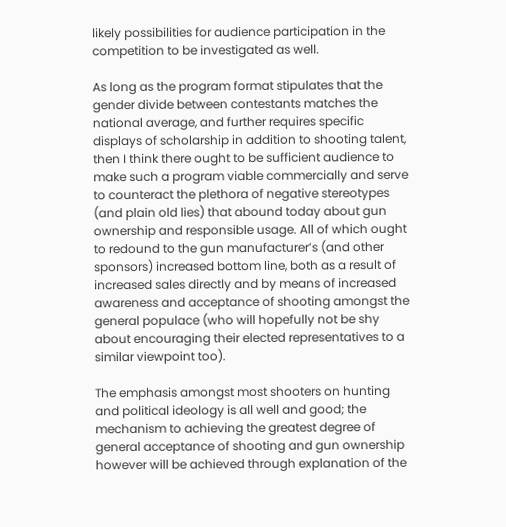likely possibilities for audience participation in the competition to be investigated as well.

As long as the program format stipulates that the gender divide between contestants matches the national average, and further requires specific displays of scholarship in addition to shooting talent, then I think there ought to be sufficient audience to make such a program viable commercially and serve to counteract the plethora of negative stereotypes (and plain old lies) that abound today about gun ownership and responsible usage. All of which ought to redound to the gun manufacturer’s (and other sponsors) increased bottom line, both as a result of increased sales directly and by means of increased awareness and acceptance of shooting amongst the general populace (who will hopefully not be shy about encouraging their elected representatives to a similar viewpoint too).

The emphasis amongst most shooters on hunting and political ideology is all well and good; the mechanism to achieving the greatest degree of general acceptance of shooting and gun ownership however will be achieved through explanation of the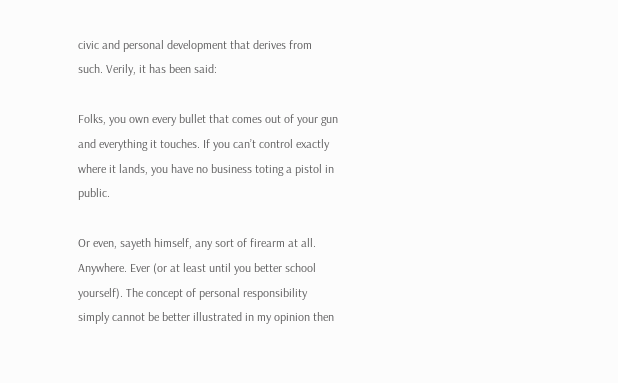civic and personal development that derives from such. Verily, it has been said:

Folks, you own every bullet that comes out of your gun and everything it touches. If you can’t control exactly where it lands, you have no business toting a pistol in public.

Or even, sayeth himself, any sort of firearm at all. Anywhere. Ever (or at least until you better school yourself). The concept of personal responsibility simply cannot be better illustrated in my opinion then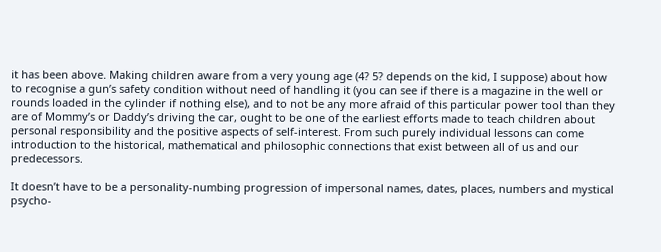it has been above. Making children aware from a very young age (4? 5? depends on the kid, I suppose) about how to recognise a gun’s safety condition without need of handling it (you can see if there is a magazine in the well or rounds loaded in the cylinder if nothing else), and to not be any more afraid of this particular power tool than they are of Mommy’s or Daddy’s driving the car, ought to be one of the earliest efforts made to teach children about personal responsibility and the positive aspects of self-interest. From such purely individual lessons can come introduction to the historical, mathematical and philosophic connections that exist between all of us and our predecessors.

It doesn’t have to be a personality-numbing progression of impersonal names, dates, places, numbers and mystical psycho-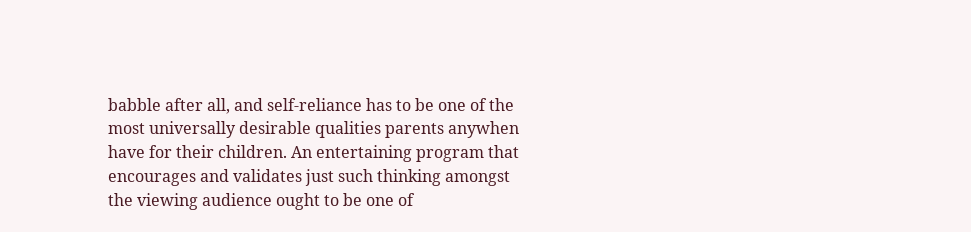babble after all, and self-reliance has to be one of the most universally desirable qualities parents anywhen have for their children. An entertaining program that encourages and validates just such thinking amongst the viewing audience ought to be one of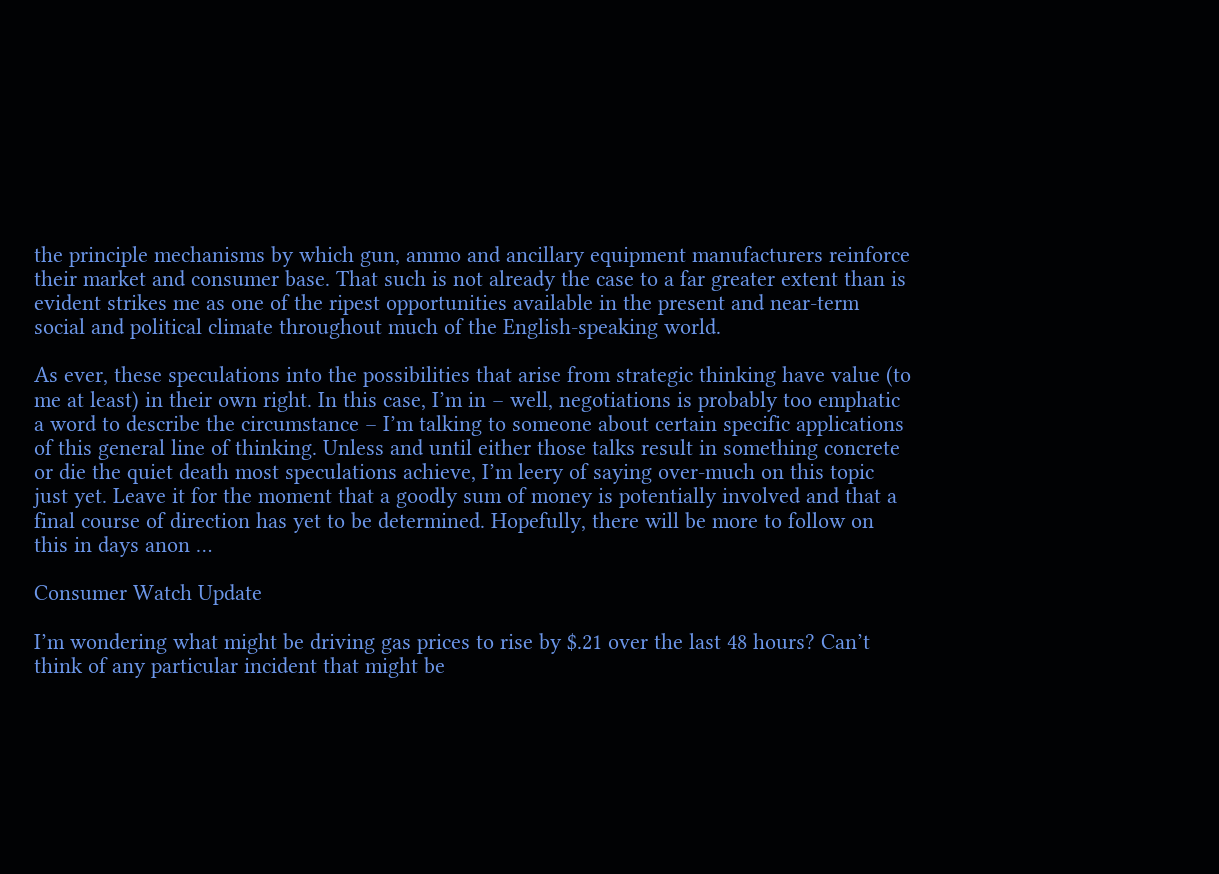the principle mechanisms by which gun, ammo and ancillary equipment manufacturers reinforce their market and consumer base. That such is not already the case to a far greater extent than is evident strikes me as one of the ripest opportunities available in the present and near-term social and political climate throughout much of the English-speaking world.

As ever, these speculations into the possibilities that arise from strategic thinking have value (to me at least) in their own right. In this case, I’m in – well, negotiations is probably too emphatic a word to describe the circumstance – I’m talking to someone about certain specific applications of this general line of thinking. Unless and until either those talks result in something concrete or die the quiet death most speculations achieve, I’m leery of saying over-much on this topic just yet. Leave it for the moment that a goodly sum of money is potentially involved and that a final course of direction has yet to be determined. Hopefully, there will be more to follow on this in days anon …

Consumer Watch Update

I’m wondering what might be driving gas prices to rise by $.21 over the last 48 hours? Can’t think of any particular incident that might be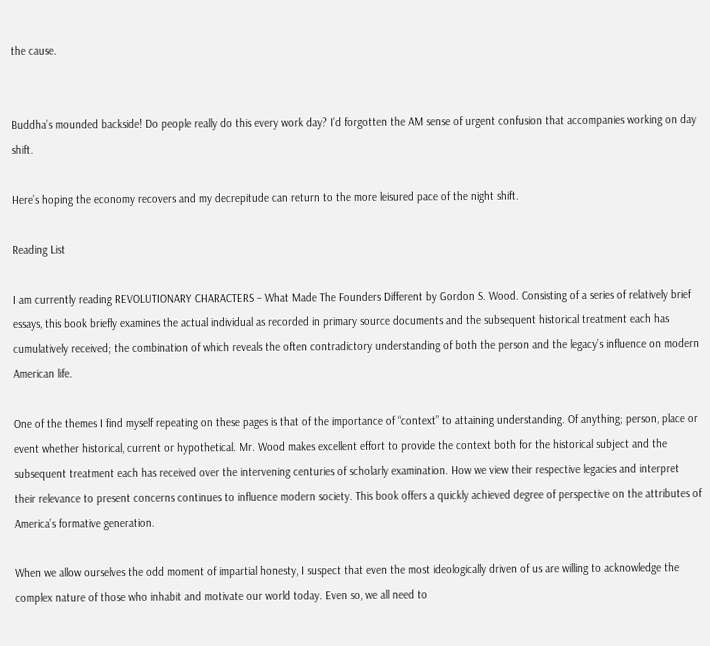the cause.


Buddha’s mounded backside! Do people really do this every work day? I’d forgotten the AM sense of urgent confusion that accompanies working on day shift.

Here’s hoping the economy recovers and my decrepitude can return to the more leisured pace of the night shift.

Reading List

I am currently reading REVOLUTIONARY CHARACTERS – What Made The Founders Different by Gordon S. Wood. Consisting of a series of relatively brief essays, this book briefly examines the actual individual as recorded in primary source documents and the subsequent historical treatment each has cumulatively received; the combination of which reveals the often contradictory understanding of both the person and the legacy’s influence on modern American life.

One of the themes I find myself repeating on these pages is that of the importance of “context” to attaining understanding. Of anything; person, place or event whether historical, current or hypothetical. Mr. Wood makes excellent effort to provide the context both for the historical subject and the subsequent treatment each has received over the intervening centuries of scholarly examination. How we view their respective legacies and interpret their relevance to present concerns continues to influence modern society. This book offers a quickly achieved degree of perspective on the attributes of America’s formative generation.

When we allow ourselves the odd moment of impartial honesty, I suspect that even the most ideologically driven of us are willing to acknowledge the complex nature of those who inhabit and motivate our world today. Even so, we all need to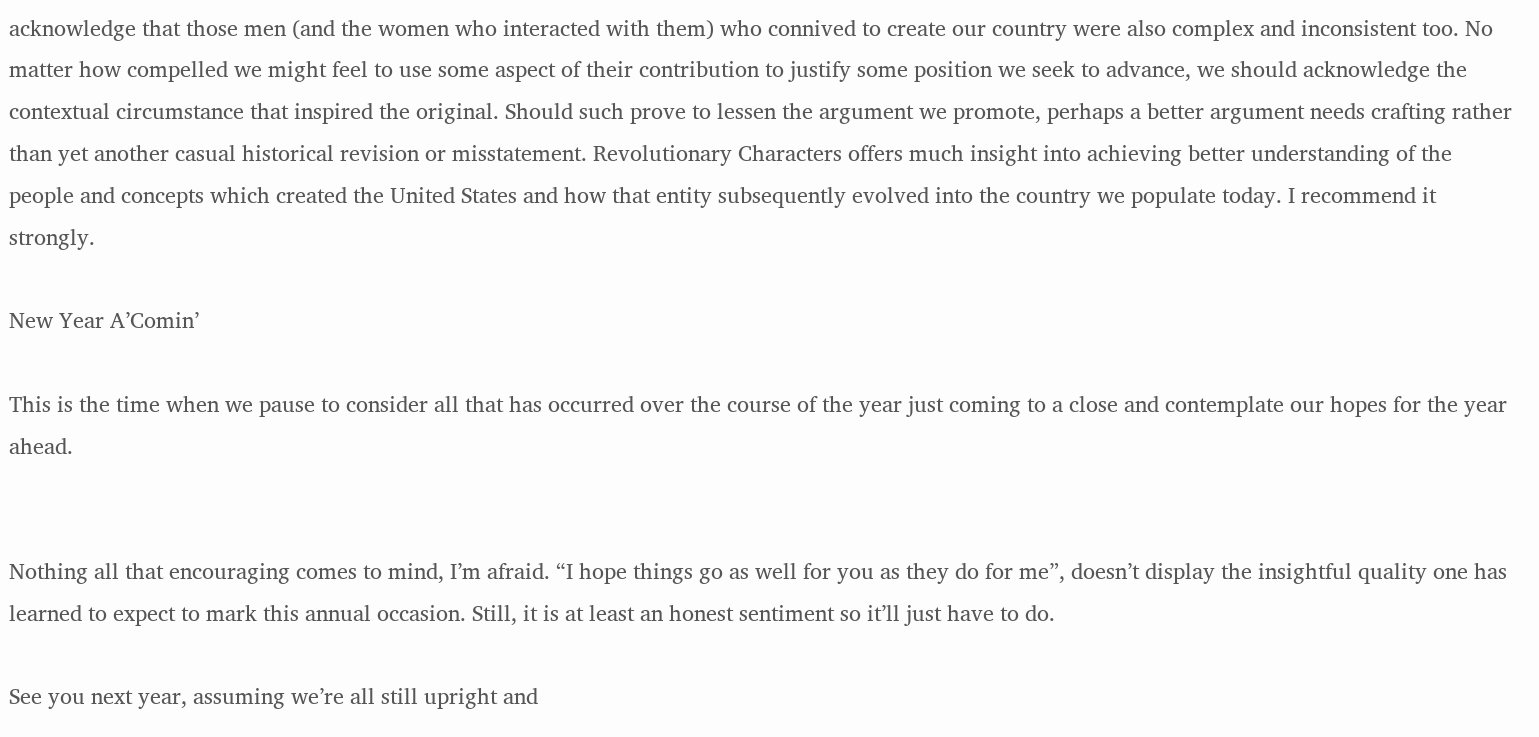acknowledge that those men (and the women who interacted with them) who connived to create our country were also complex and inconsistent too. No matter how compelled we might feel to use some aspect of their contribution to justify some position we seek to advance, we should acknowledge the contextual circumstance that inspired the original. Should such prove to lessen the argument we promote, perhaps a better argument needs crafting rather than yet another casual historical revision or misstatement. Revolutionary Characters offers much insight into achieving better understanding of the people and concepts which created the United States and how that entity subsequently evolved into the country we populate today. I recommend it strongly.

New Year A’Comin’

This is the time when we pause to consider all that has occurred over the course of the year just coming to a close and contemplate our hopes for the year ahead.


Nothing all that encouraging comes to mind, I’m afraid. “I hope things go as well for you as they do for me”, doesn’t display the insightful quality one has learned to expect to mark this annual occasion. Still, it is at least an honest sentiment so it’ll just have to do.

See you next year, assuming we’re all still upright and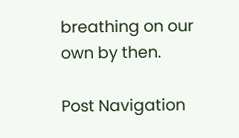breathing on our own by then.

Post Navigation